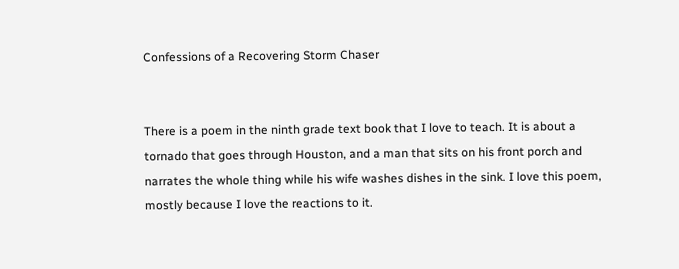Confessions of a Recovering Storm Chaser


There is a poem in the ninth grade text book that I love to teach. It is about a tornado that goes through Houston, and a man that sits on his front porch and narrates the whole thing while his wife washes dishes in the sink. I love this poem, mostly because I love the reactions to it.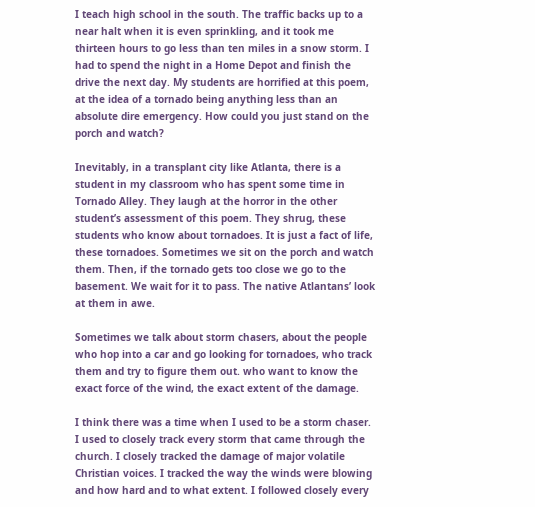I teach high school in the south. The traffic backs up to a near halt when it is even sprinkling, and it took me thirteen hours to go less than ten miles in a snow storm. I had to spend the night in a Home Depot and finish the drive the next day. My students are horrified at this poem, at the idea of a tornado being anything less than an absolute dire emergency. How could you just stand on the porch and watch?

Inevitably, in a transplant city like Atlanta, there is a student in my classroom who has spent some time in Tornado Alley. They laugh at the horror in the other student’s assessment of this poem. They shrug, these students who know about tornadoes. It is just a fact of life, these tornadoes. Sometimes we sit on the porch and watch them. Then, if the tornado gets too close we go to the basement. We wait for it to pass. The native Atlantans’ look at them in awe.

Sometimes we talk about storm chasers, about the people who hop into a car and go looking for tornadoes, who track them and try to figure them out. who want to know the exact force of the wind, the exact extent of the damage.

I think there was a time when I used to be a storm chaser. I used to closely track every storm that came through the church. I closely tracked the damage of major volatile Christian voices. I tracked the way the winds were blowing and how hard and to what extent. I followed closely every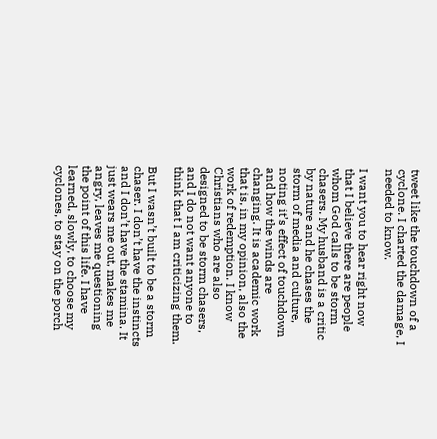tweet like the touchdown of a cyclone. I charted the damage, I needed to know.

I want you to hear right now that I believe there are people whom God calls to be storm chasers. My husband is a critic by nature and he chases the storm of media and culture, noting it’s effect of touchdown and how the winds are changing. It is academic work that is, in my opinion, also the work of redemption. I know Christians who are also designed to be storm chasers, and I do not want anyone to think that I am criticizing them.

But I wasn’t built to be a storm chaser. I don’t have the instincts and I don’t have the stamina. It just wears me out, makes me angry, leaves me questioning the point of this life. I have learned, slowly, to choose my cyclones, to stay on the porch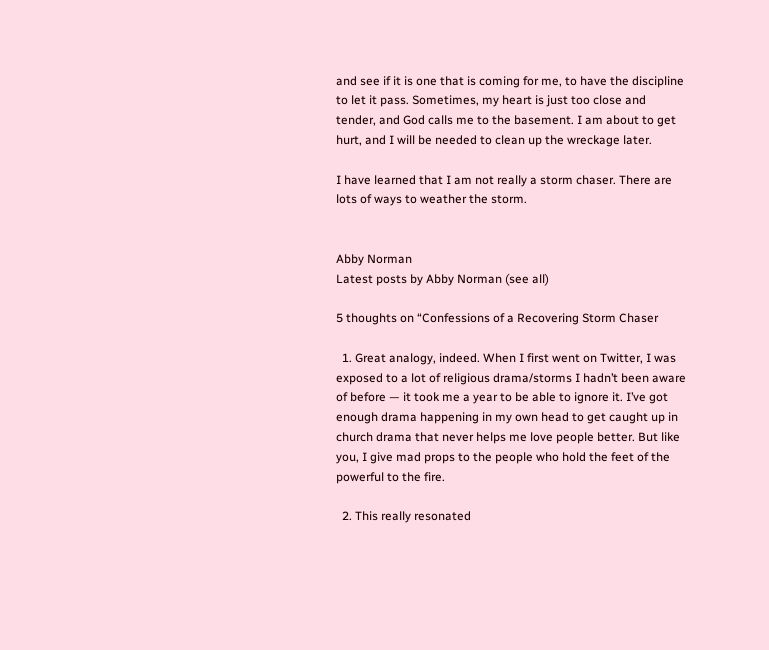and see if it is one that is coming for me, to have the discipline to let it pass. Sometimes, my heart is just too close and tender, and God calls me to the basement. I am about to get hurt, and I will be needed to clean up the wreckage later.

I have learned that I am not really a storm chaser. There are lots of ways to weather the storm.


Abby Norman
Latest posts by Abby Norman (see all)

5 thoughts on “Confessions of a Recovering Storm Chaser

  1. Great analogy, indeed. When I first went on Twitter, I was exposed to a lot of religious drama/storms I hadn’t been aware of before — it took me a year to be able to ignore it. I’ve got enough drama happening in my own head to get caught up in church drama that never helps me love people better. But like you, I give mad props to the people who hold the feet of the powerful to the fire.

  2. This really resonated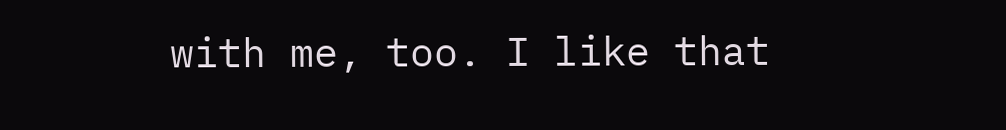with me, too. I like that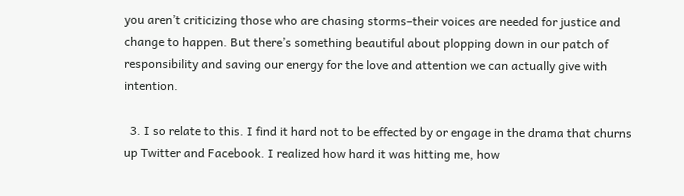you aren’t criticizing those who are chasing storms–their voices are needed for justice and change to happen. But there’s something beautiful about plopping down in our patch of responsibility and saving our energy for the love and attention we can actually give with intention.

  3. I so relate to this. I find it hard not to be effected by or engage in the drama that churns up Twitter and Facebook. I realized how hard it was hitting me, how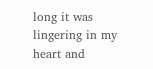long it was lingering in my heart and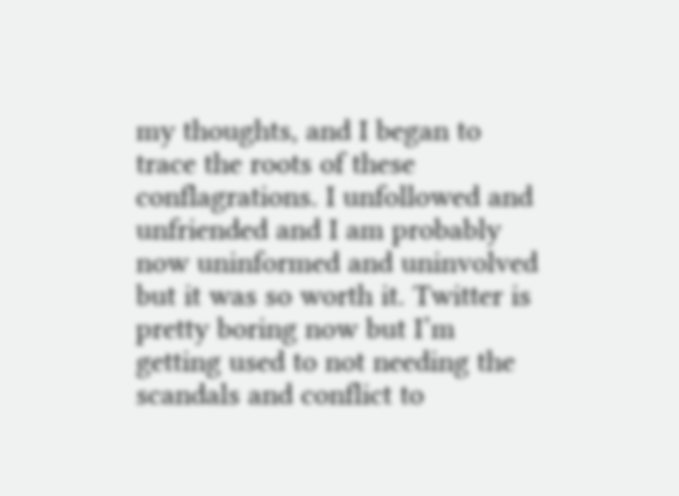my thoughts, and I began to trace the roots of these conflagrations. I unfollowed and unfriended and I am probably now uninformed and uninvolved but it was so worth it. Twitter is pretty boring now but I’m getting used to not needing the scandals and conflict to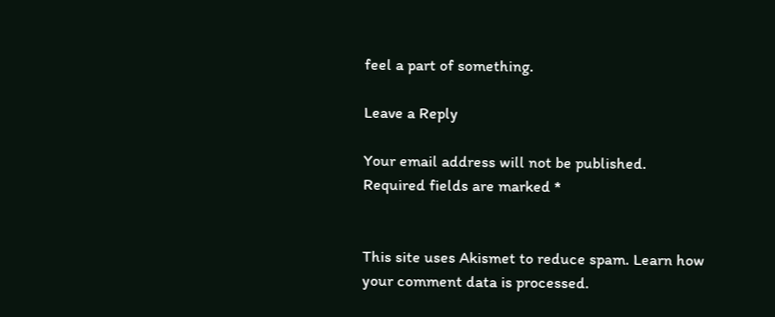feel a part of something.

Leave a Reply

Your email address will not be published. Required fields are marked *


This site uses Akismet to reduce spam. Learn how your comment data is processed.